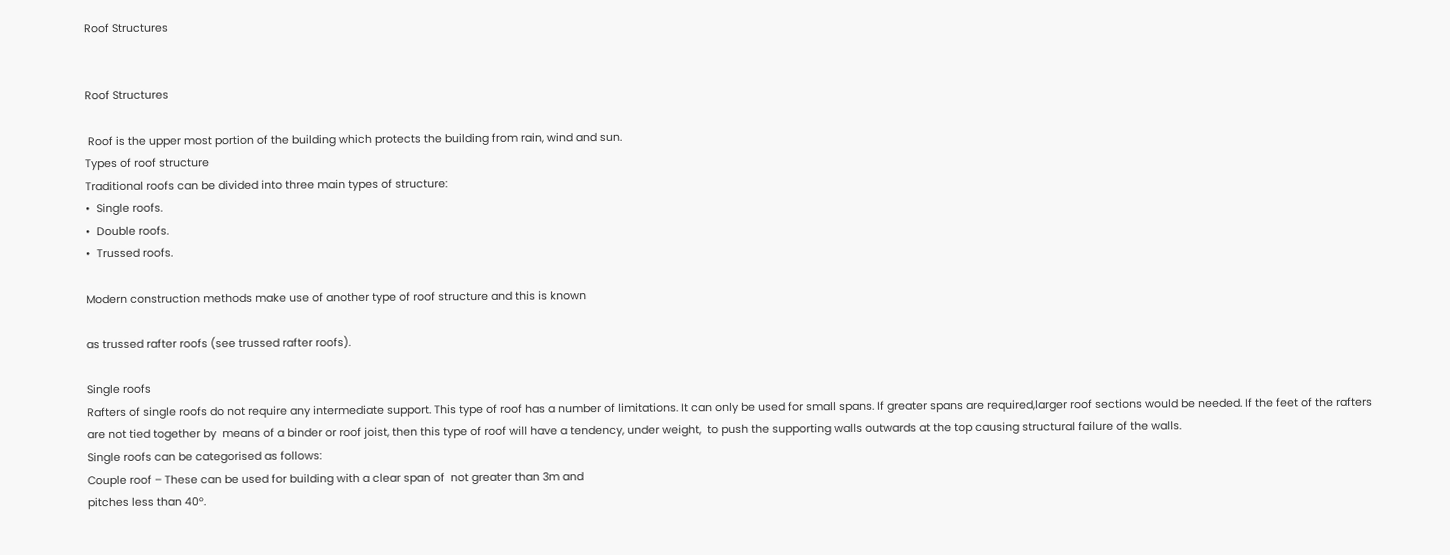Roof Structures


Roof Structures

 Roof is the upper most portion of the building which protects the building from rain, wind and sun.
Types of roof structure
Traditional roofs can be divided into three main types of structure:
•  Single roofs.
•  Double roofs.
•  Trussed roofs.

Modern construction methods make use of another type of roof structure and this is known

as trussed rafter roofs (see trussed rafter roofs).

Single roofs
Rafters of single roofs do not require any intermediate support. This type of roof has a number of limitations. It can only be used for small spans. If greater spans are required,larger roof sections would be needed. If the feet of the rafters are not tied together by  means of a binder or roof joist, then this type of roof will have a tendency, under weight,  to push the supporting walls outwards at the top causing structural failure of the walls.
Single roofs can be categorised as follows:
Couple roof – These can be used for building with a clear span of  not greater than 3m and
pitches less than 40º.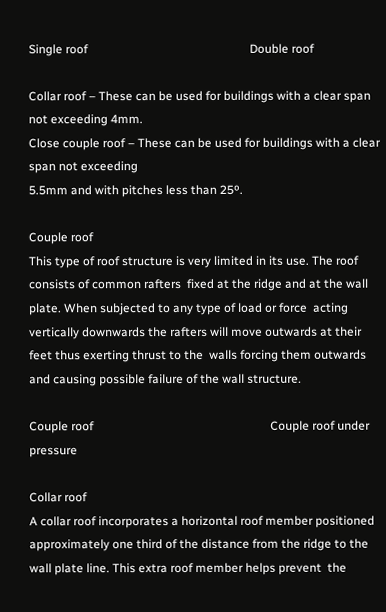Single roof                                                      Double roof

Collar roof – These can be used for buildings with a clear span not exceeding 4mm.
Close couple roof – These can be used for buildings with a clear span not exceeding
5.5mm and with pitches less than 25º.

Couple roof
This type of roof structure is very limited in its use. The roof consists of common rafters  fixed at the ridge and at the wall plate. When subjected to any type of load or force  acting  vertically downwards the rafters will move outwards at their feet thus exerting thrust to the  walls forcing them outwards and causing possible failure of the wall structure.

Couple roof                                                           Couple roof under pressure

Collar roof
A collar roof incorporates a horizontal roof member positioned approximately one third of the distance from the ridge to the wall plate line. This extra roof member helps prevent  the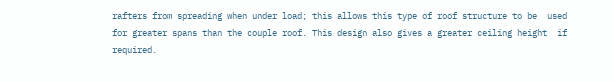rafters from spreading when under load; this allows this type of roof structure to be  used for greater spans than the couple roof. This design also gives a greater ceiling height  if required.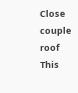Close couple roof
This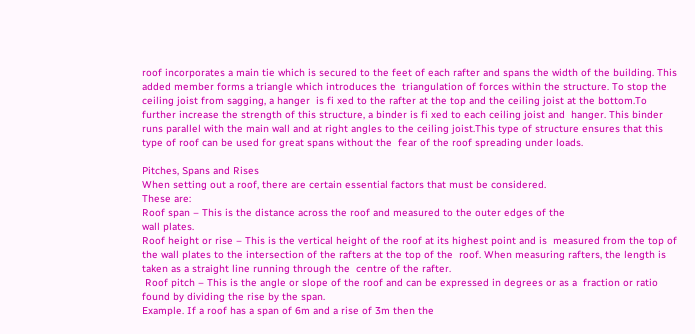roof incorporates a main tie which is secured to the feet of each rafter and spans the width of the building. This added member forms a triangle which introduces the  triangulation of forces within the structure. To stop the ceiling joist from sagging, a hanger  is fi xed to the rafter at the top and the ceiling joist at the bottom.To further increase the strength of this structure, a binder is fi xed to each ceiling joist and  hanger. This binder runs parallel with the main wall and at right angles to the ceiling joist.This type of structure ensures that this type of roof can be used for great spans without the  fear of the roof spreading under loads.

Pitches, Spans and Rises
When setting out a roof, there are certain essential factors that must be considered.
These are:
Roof span – This is the distance across the roof and measured to the outer edges of the
wall plates.
Roof height or rise – This is the vertical height of the roof at its highest point and is  measured from the top of the wall plates to the intersection of the rafters at the top of the  roof. When measuring rafters, the length is taken as a straight line running through the  centre of the rafter.
 Roof pitch – This is the angle or slope of the roof and can be expressed in degrees or as a  fraction or ratio found by dividing the rise by the span.
Example. If a roof has a span of 6m and a rise of 3m then the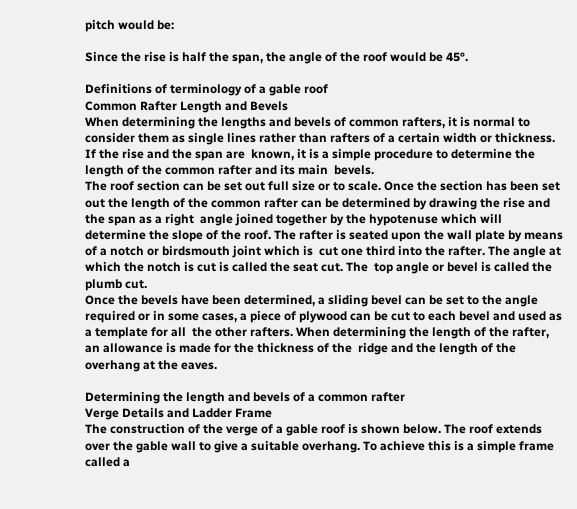pitch would be:

Since the rise is half the span, the angle of the roof would be 45°.

Definitions of terminology of a gable roof
Common Rafter Length and Bevels
When determining the lengths and bevels of common rafters, it is normal to consider them as single lines rather than rafters of a certain width or thickness. If the rise and the span are  known, it is a simple procedure to determine the length of the common rafter and its main  bevels.
The roof section can be set out full size or to scale. Once the section has been set out the length of the common rafter can be determined by drawing the rise and the span as a right  angle joined together by the hypotenuse which will determine the slope of the roof. The rafter is seated upon the wall plate by means of a notch or birdsmouth joint which is  cut one third into the rafter. The angle at which the notch is cut is called the seat cut. The  top angle or bevel is called the plumb cut.
Once the bevels have been determined, a sliding bevel can be set to the angle required or in some cases, a piece of plywood can be cut to each bevel and used as a template for all  the other rafters. When determining the length of the rafter, an allowance is made for the thickness of the  ridge and the length of the overhang at the eaves.

Determining the length and bevels of a common rafter
Verge Details and Ladder Frame
The construction of the verge of a gable roof is shown below. The roof extends over the gable wall to give a suitable overhang. To achieve this is a simple frame called a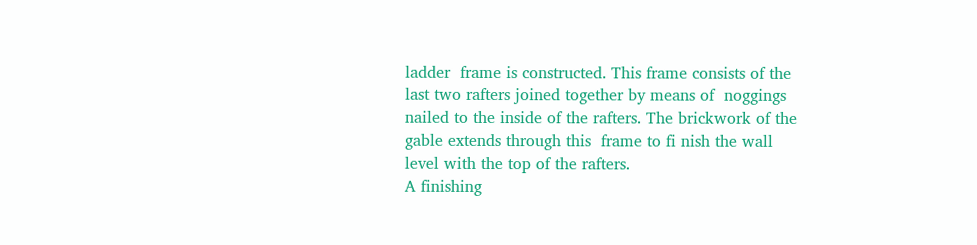ladder  frame is constructed. This frame consists of the last two rafters joined together by means of  noggings nailed to the inside of the rafters. The brickwork of the gable extends through this  frame to fi nish the wall level with the top of the rafters.
A finishing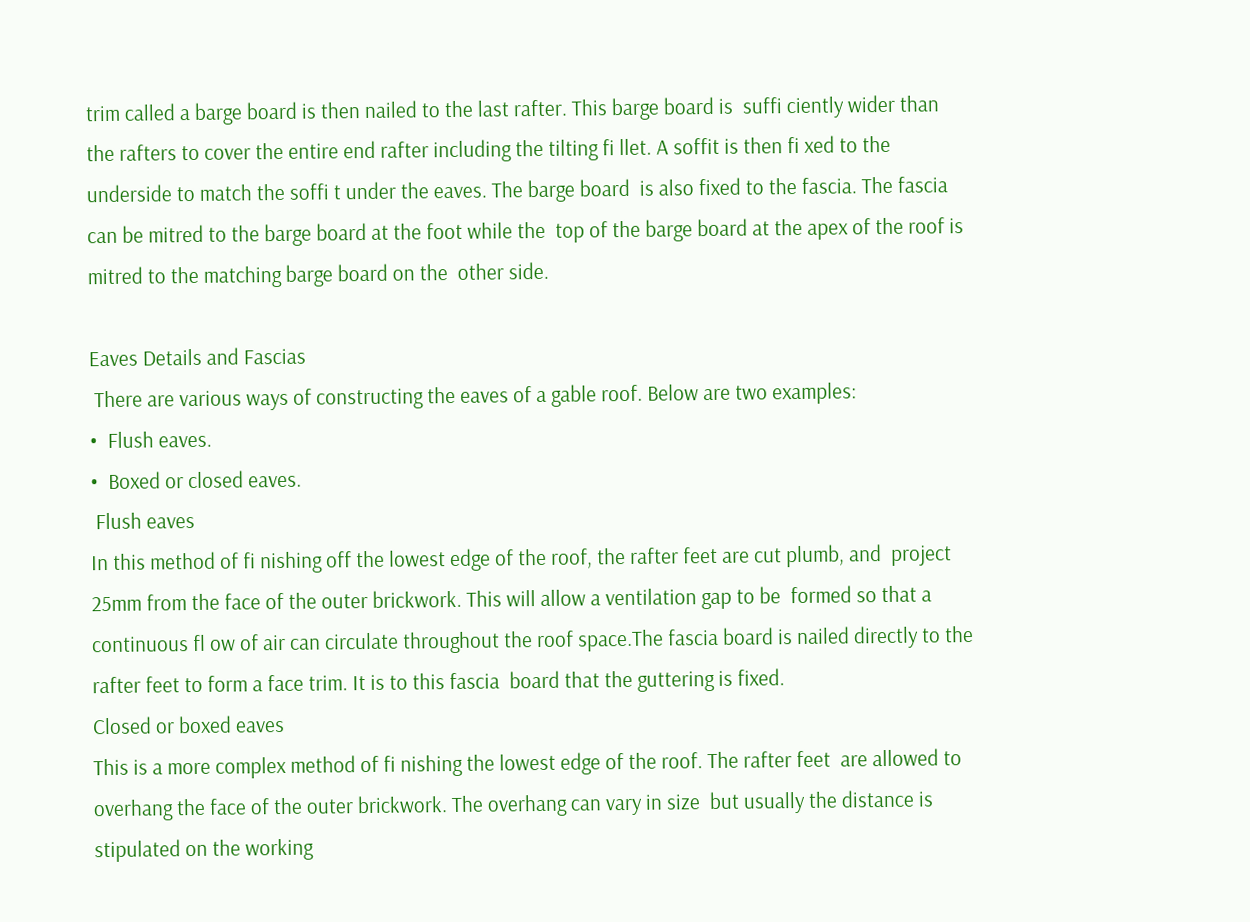trim called a barge board is then nailed to the last rafter. This barge board is  suffi ciently wider than the rafters to cover the entire end rafter including the tilting fi llet. A soffit is then fi xed to the underside to match the soffi t under the eaves. The barge board  is also fixed to the fascia. The fascia can be mitred to the barge board at the foot while the  top of the barge board at the apex of the roof is mitred to the matching barge board on the  other side.

Eaves Details and Fascias
 There are various ways of constructing the eaves of a gable roof. Below are two examples:
•  Flush eaves.
•  Boxed or closed eaves.
 Flush eaves
In this method of fi nishing off the lowest edge of the roof, the rafter feet are cut plumb, and  project 25mm from the face of the outer brickwork. This will allow a ventilation gap to be  formed so that a continuous fl ow of air can circulate throughout the roof space.The fascia board is nailed directly to the rafter feet to form a face trim. It is to this fascia  board that the guttering is fixed.
Closed or boxed eaves
This is a more complex method of fi nishing the lowest edge of the roof. The rafter feet  are allowed to overhang the face of the outer brickwork. The overhang can vary in size  but usually the distance is stipulated on the working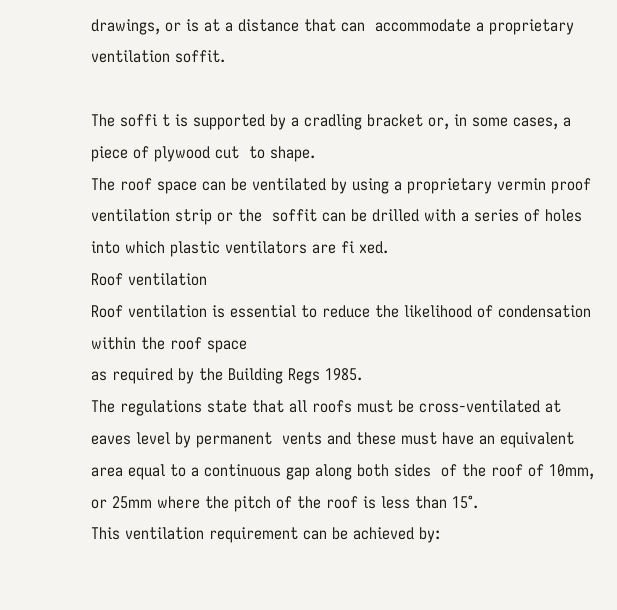drawings, or is at a distance that can  accommodate a proprietary ventilation soffit.

The soffi t is supported by a cradling bracket or, in some cases, a piece of plywood cut  to shape.
The roof space can be ventilated by using a proprietary vermin proof ventilation strip or the  soffit can be drilled with a series of holes into which plastic ventilators are fi xed.
Roof ventilation
Roof ventilation is essential to reduce the likelihood of condensation within the roof space
as required by the Building Regs 1985.
The regulations state that all roofs must be cross-ventilated at eaves level by permanent  vents and these must have an equivalent area equal to a continuous gap along both sides  of the roof of 10mm, or 25mm where the pitch of the roof is less than 15°.
This ventilation requirement can be achieved by: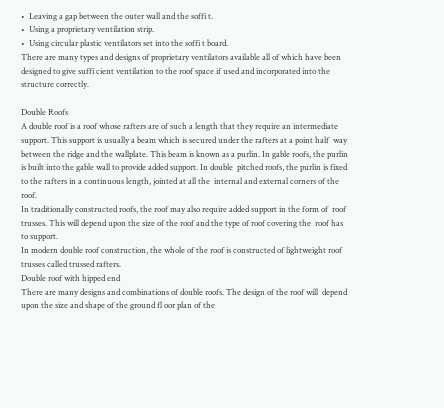•  Leaving a gap between the outer wall and the soffi t.
•  Using a proprietary ventilation strip.
•  Using circular plastic ventilators set into the soffi t board.
There are many types and designs of proprietary ventilators available all of which have been designed to give suffi cient ventilation to the roof space if used and incorporated into the  structure correctly.

Double Roofs
A double roof is a roof whose rafters are of such a length that they require an intermediate support. This support is usually a beam which is secured under the rafters at a point half  way between the ridge and the wallplate. This beam is known as a purlin. In gable roofs, the purlin is built into the gable wall to provide added support. In double  pitched roofs, the purlin is fixed to the rafters in a continuous length, jointed at all the  internal and external corners of the roof.
In traditionally constructed roofs, the roof may also require added support in the form of  roof trusses. This will depend upon the size of the roof and the type of roof covering the  roof has to support.
In modern double roof construction, the whole of the roof is constructed of lightweight roof  trusses called trussed rafters.
Double roof with hipped end
There are many designs and combinations of double roofs. The design of the roof will  depend upon the size and shape of the ground fl oor plan of the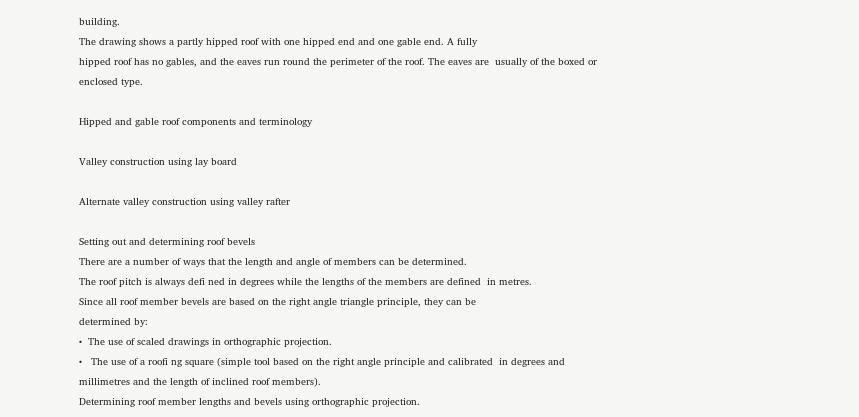building.
The drawing shows a partly hipped roof with one hipped end and one gable end. A fully
hipped roof has no gables, and the eaves run round the perimeter of the roof. The eaves are  usually of the boxed or enclosed type.

Hipped and gable roof components and terminology

Valley construction using lay board

Alternate valley construction using valley rafter

Setting out and determining roof bevels
There are a number of ways that the length and angle of members can be determined.
The roof pitch is always defi ned in degrees while the lengths of the members are defined  in metres.
Since all roof member bevels are based on the right angle triangle principle, they can be
determined by:
•  The use of scaled drawings in orthographic projection.
•   The use of a roofi ng square (simple tool based on the right angle principle and calibrated  in degrees and millimetres and the length of inclined roof members).
Determining roof member lengths and bevels using orthographic projection.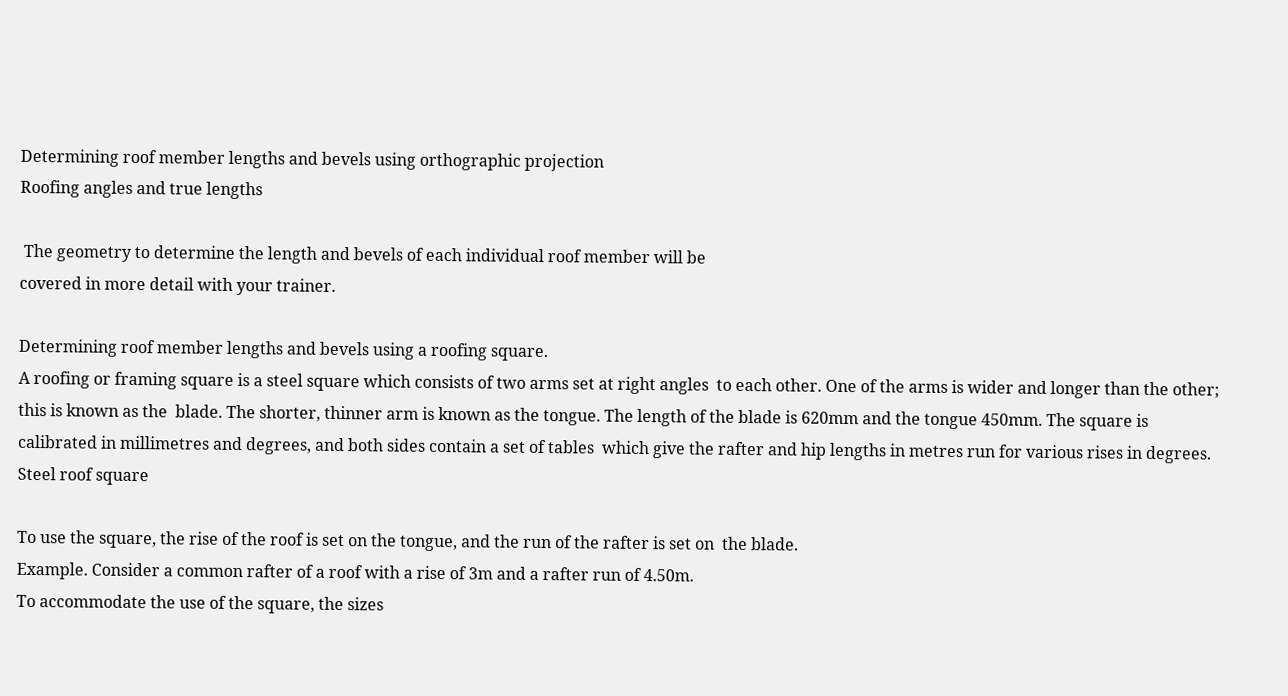Determining roof member lengths and bevels using orthographic projection
Roofing angles and true lengths

 The geometry to determine the length and bevels of each individual roof member will be
covered in more detail with your trainer.

Determining roof member lengths and bevels using a roofing square.
A roofing or framing square is a steel square which consists of two arms set at right angles  to each other. One of the arms is wider and longer than the other; this is known as the  blade. The shorter, thinner arm is known as the tongue. The length of the blade is 620mm and the tongue 450mm. The square is calibrated in millimetres and degrees, and both sides contain a set of tables  which give the rafter and hip lengths in metres run for various rises in degrees.
Steel roof square

To use the square, the rise of the roof is set on the tongue, and the run of the rafter is set on  the blade.
Example. Consider a common rafter of a roof with a rise of 3m and a rafter run of 4.50m.
To accommodate the use of the square, the sizes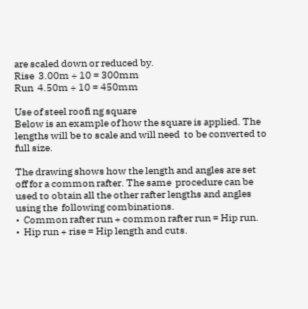are scaled down or reduced by.
Rise  3.00m ÷ 10 = 300mm
Run  4.50m ÷ 10 = 450mm

Use of steel roofi ng square
Below is an example of how the square is applied. The lengths will be to scale and will need  to be converted to full size.

The drawing shows how the length and angles are set off for a common rafter. The same  procedure can be used to obtain all the other rafter lengths and angles using the  following combinations.
•  Common rafter run + common rafter run = Hip run.
•  Hip run + rise = Hip length and cuts.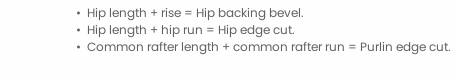•  Hip length + rise = Hip backing bevel.
•  Hip length + hip run = Hip edge cut.
•  Common rafter length + common rafter run = Purlin edge cut.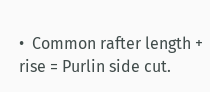•  Common rafter length + rise = Purlin side cut.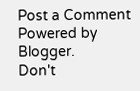Post a Comment
Powered by Blogger.
Don't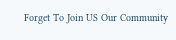Forget To Join US Our Community